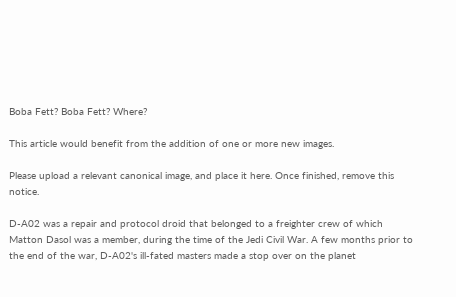Boba Fett? Boba Fett? Where?

This article would benefit from the addition of one or more new images.

Please upload a relevant canonical image, and place it here. Once finished, remove this notice.

D-A02 was a repair and protocol droid that belonged to a freighter crew of which Matton Dasol was a member, during the time of the Jedi Civil War. A few months prior to the end of the war, D-A02's ill-fated masters made a stop over on the planet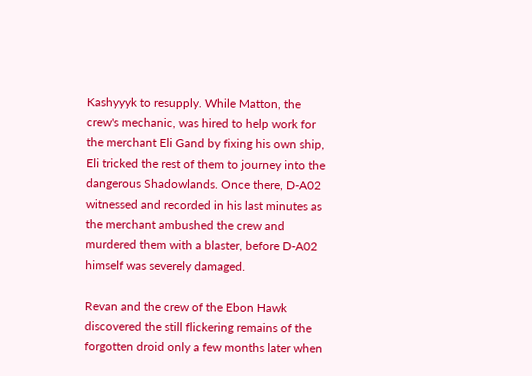Kashyyyk to resupply. While Matton, the crew's mechanic, was hired to help work for the merchant Eli Gand by fixing his own ship, Eli tricked the rest of them to journey into the dangerous Shadowlands. Once there, D-A02 witnessed and recorded in his last minutes as the merchant ambushed the crew and murdered them with a blaster, before D-A02 himself was severely damaged.

Revan and the crew of the Ebon Hawk discovered the still flickering remains of the forgotten droid only a few months later when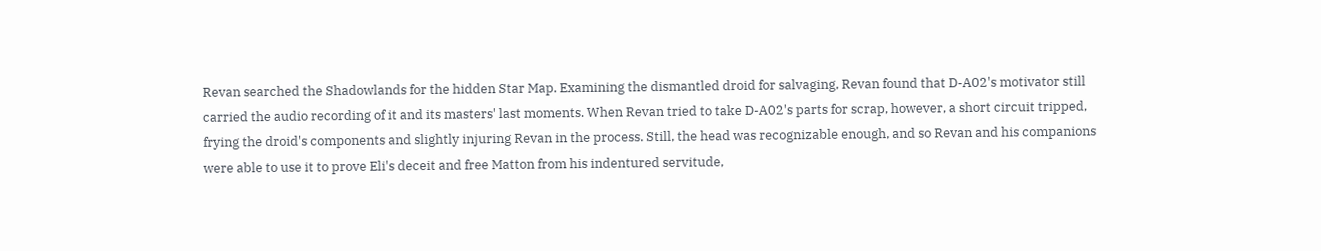Revan searched the Shadowlands for the hidden Star Map. Examining the dismantled droid for salvaging, Revan found that D-A02's motivator still carried the audio recording of it and its masters' last moments. When Revan tried to take D-A02's parts for scrap, however, a short circuit tripped, frying the droid's components and slightly injuring Revan in the process. Still, the head was recognizable enough, and so Revan and his companions were able to use it to prove Eli's deceit and free Matton from his indentured servitude,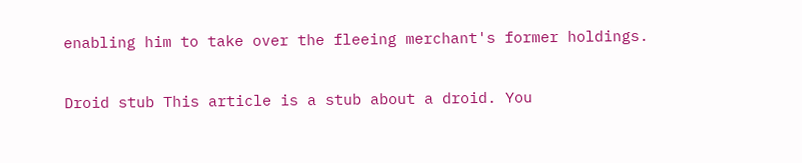enabling him to take over the fleeing merchant's former holdings.

Droid stub This article is a stub about a droid. You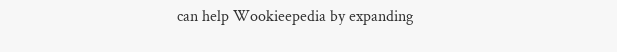can help Wookieepedia by expanding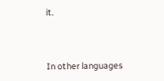it.



In other languages